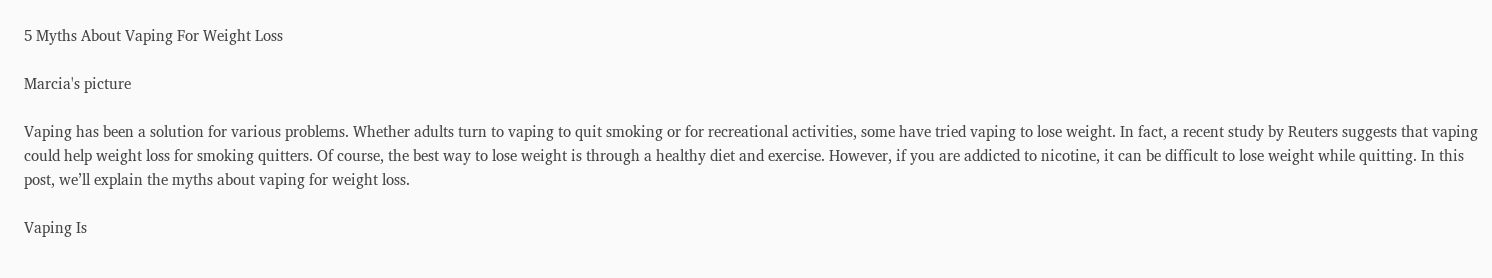5 Myths About Vaping For Weight Loss

Marcia's picture

Vaping has been a solution for various problems. Whether adults turn to vaping to quit smoking or for recreational activities, some have tried vaping to lose weight. In fact, a recent study by Reuters suggests that vaping could help weight loss for smoking quitters. Of course, the best way to lose weight is through a healthy diet and exercise. However, if you are addicted to nicotine, it can be difficult to lose weight while quitting. In this post, we’ll explain the myths about vaping for weight loss.

Vaping Is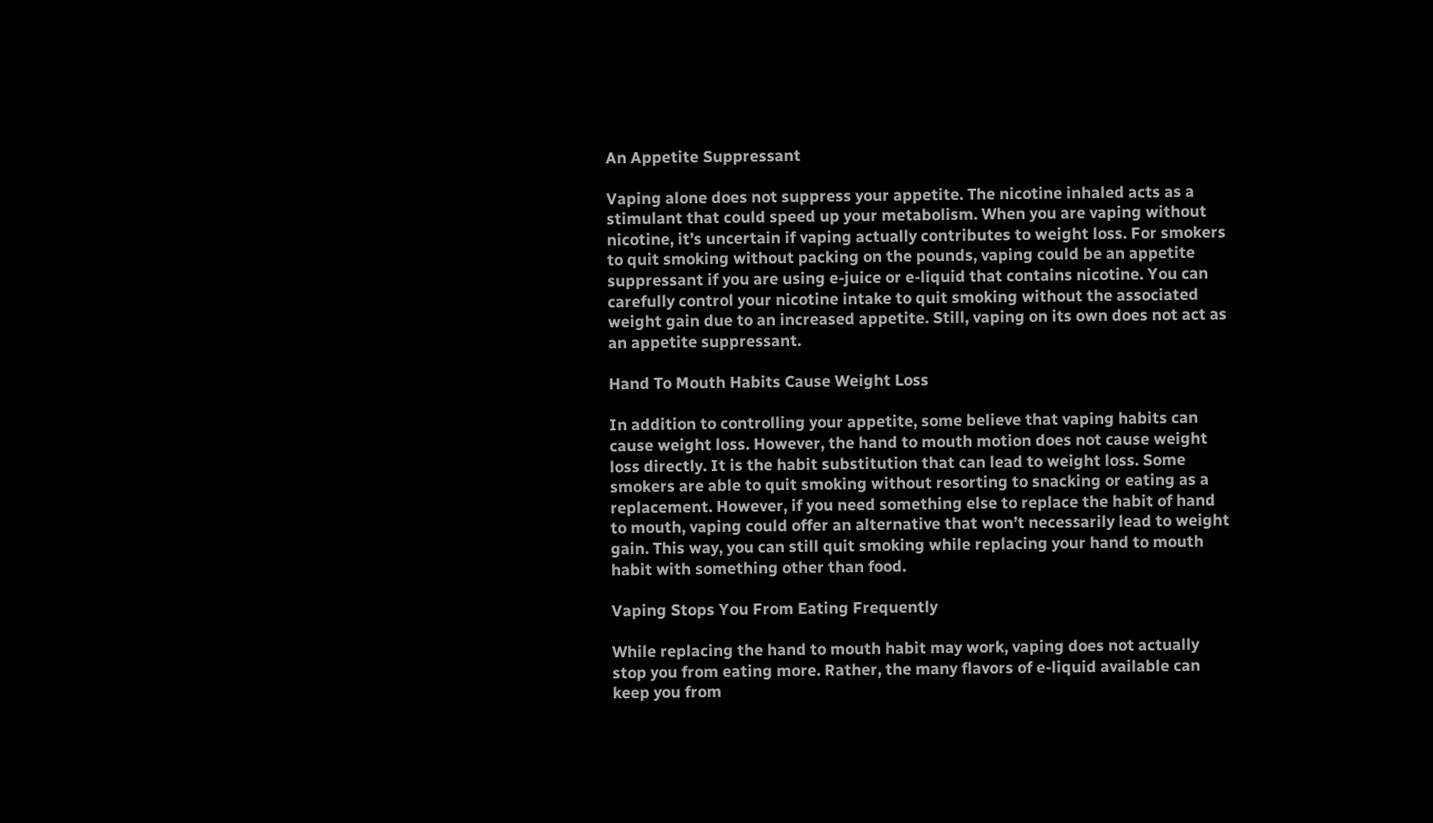An Appetite Suppressant

Vaping alone does not suppress your appetite. The nicotine inhaled acts as a stimulant that could speed up your metabolism. When you are vaping without nicotine, it’s uncertain if vaping actually contributes to weight loss. For smokers to quit smoking without packing on the pounds, vaping could be an appetite suppressant if you are using e-juice or e-liquid that contains nicotine. You can carefully control your nicotine intake to quit smoking without the associated weight gain due to an increased appetite. Still, vaping on its own does not act as an appetite suppressant.

Hand To Mouth Habits Cause Weight Loss

In addition to controlling your appetite, some believe that vaping habits can cause weight loss. However, the hand to mouth motion does not cause weight loss directly. It is the habit substitution that can lead to weight loss. Some smokers are able to quit smoking without resorting to snacking or eating as a replacement. However, if you need something else to replace the habit of hand to mouth, vaping could offer an alternative that won’t necessarily lead to weight gain. This way, you can still quit smoking while replacing your hand to mouth habit with something other than food.

Vaping Stops You From Eating Frequently

While replacing the hand to mouth habit may work, vaping does not actually stop you from eating more. Rather, the many flavors of e-liquid available can keep you from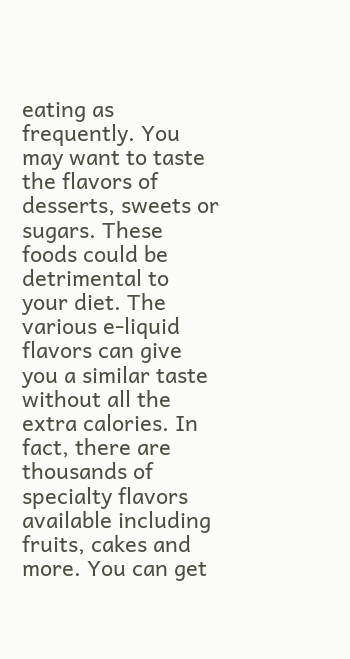eating as frequently. You may want to taste the flavors of desserts, sweets or sugars. These foods could be detrimental to your diet. The various e-liquid flavors can give you a similar taste without all the extra calories. In fact, there are thousands of specialty flavors available including fruits, cakes and more. You can get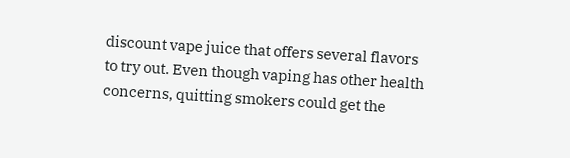discount vape juice that offers several flavors to try out. Even though vaping has other health concerns, quitting smokers could get the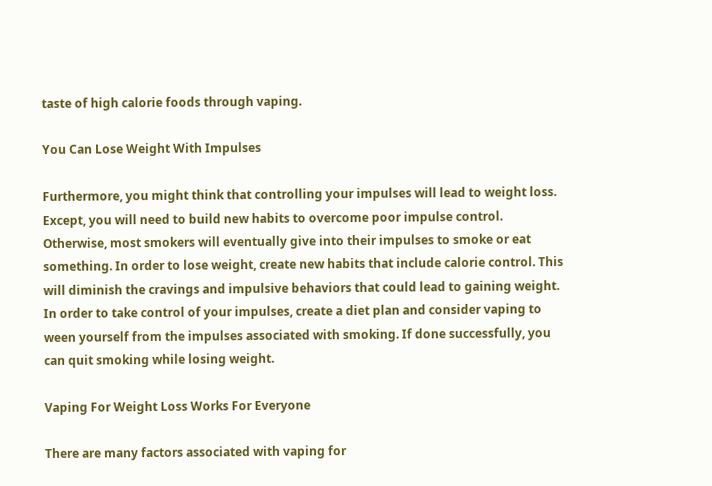taste of high calorie foods through vaping.

You Can Lose Weight With Impulses

Furthermore, you might think that controlling your impulses will lead to weight loss. Except, you will need to build new habits to overcome poor impulse control. Otherwise, most smokers will eventually give into their impulses to smoke or eat something. In order to lose weight, create new habits that include calorie control. This will diminish the cravings and impulsive behaviors that could lead to gaining weight. In order to take control of your impulses, create a diet plan and consider vaping to ween yourself from the impulses associated with smoking. If done successfully, you can quit smoking while losing weight.

Vaping For Weight Loss Works For Everyone

There are many factors associated with vaping for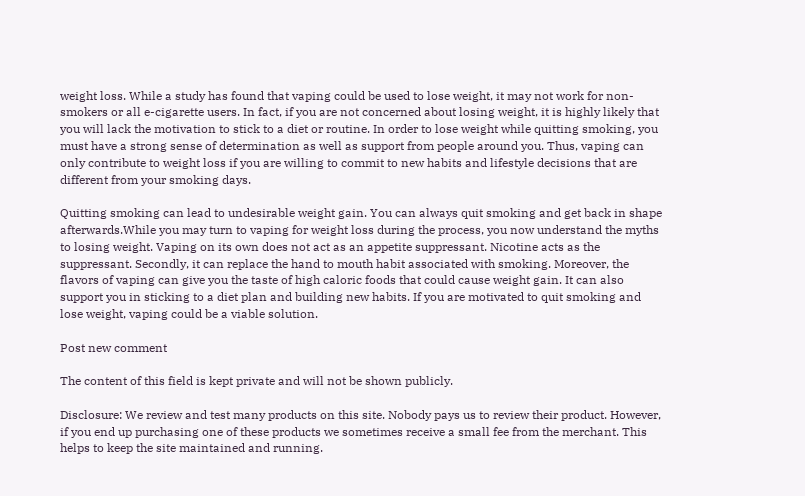weight loss. While a study has found that vaping could be used to lose weight, it may not work for non-smokers or all e-cigarette users. In fact, if you are not concerned about losing weight, it is highly likely that you will lack the motivation to stick to a diet or routine. In order to lose weight while quitting smoking, you must have a strong sense of determination as well as support from people around you. Thus, vaping can only contribute to weight loss if you are willing to commit to new habits and lifestyle decisions that are different from your smoking days.

Quitting smoking can lead to undesirable weight gain. You can always quit smoking and get back in shape afterwards.While you may turn to vaping for weight loss during the process, you now understand the myths to losing weight. Vaping on its own does not act as an appetite suppressant. Nicotine acts as the suppressant. Secondly, it can replace the hand to mouth habit associated with smoking. Moreover, the flavors of vaping can give you the taste of high caloric foods that could cause weight gain. It can also support you in sticking to a diet plan and building new habits. If you are motivated to quit smoking and lose weight, vaping could be a viable solution.

Post new comment

The content of this field is kept private and will not be shown publicly.

Disclosure: We review and test many products on this site. Nobody pays us to review their product. However, if you end up purchasing one of these products we sometimes receive a small fee from the merchant. This helps to keep the site maintained and running.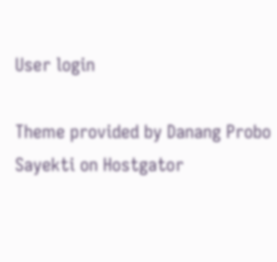User login

Theme provided by Danang Probo Sayekti on Hostgator